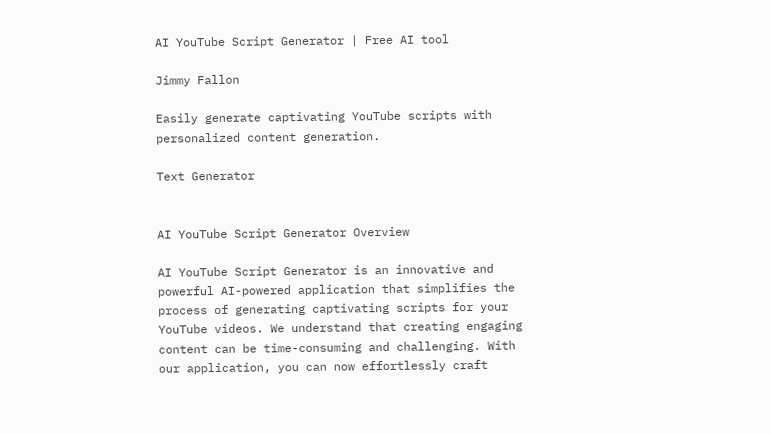AI YouTube Script Generator | Free AI tool

Jimmy Fallon

Easily generate captivating YouTube scripts with personalized content generation.

Text Generator


AI YouTube Script Generator Overview

AI YouTube Script Generator is an innovative and powerful AI-powered application that simplifies the process of generating captivating scripts for your YouTube videos. We understand that creating engaging content can be time-consuming and challenging. With our application, you can now effortlessly craft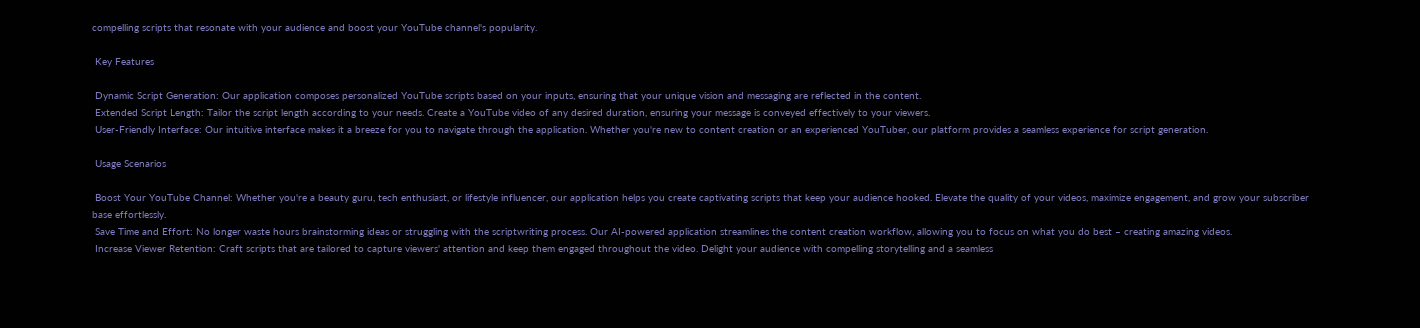compelling scripts that resonate with your audience and boost your YouTube channel's popularity.

 Key Features

 Dynamic Script Generation: Our application composes personalized YouTube scripts based on your inputs, ensuring that your unique vision and messaging are reflected in the content.
 Extended Script Length: Tailor the script length according to your needs. Create a YouTube video of any desired duration, ensuring your message is conveyed effectively to your viewers.
 User-Friendly Interface: Our intuitive interface makes it a breeze for you to navigate through the application. Whether you're new to content creation or an experienced YouTuber, our platform provides a seamless experience for script generation.

 Usage Scenarios

 Boost Your YouTube Channel: Whether you're a beauty guru, tech enthusiast, or lifestyle influencer, our application helps you create captivating scripts that keep your audience hooked. Elevate the quality of your videos, maximize engagement, and grow your subscriber base effortlessly.
 Save Time and Effort: No longer waste hours brainstorming ideas or struggling with the scriptwriting process. Our AI-powered application streamlines the content creation workflow, allowing you to focus on what you do best – creating amazing videos.
 Increase Viewer Retention: Craft scripts that are tailored to capture viewers' attention and keep them engaged throughout the video. Delight your audience with compelling storytelling and a seamless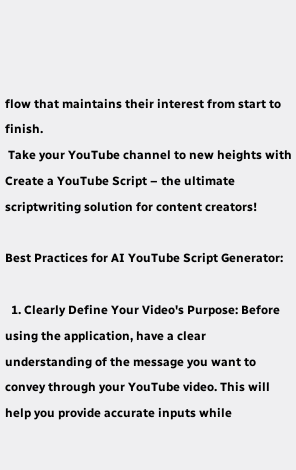flow that maintains their interest from start to finish.
 Take your YouTube channel to new heights with Create a YouTube Script – the ultimate scriptwriting solution for content creators!

Best Practices for AI YouTube Script Generator:

  1. Clearly Define Your Video's Purpose: Before using the application, have a clear understanding of the message you want to convey through your YouTube video. This will help you provide accurate inputs while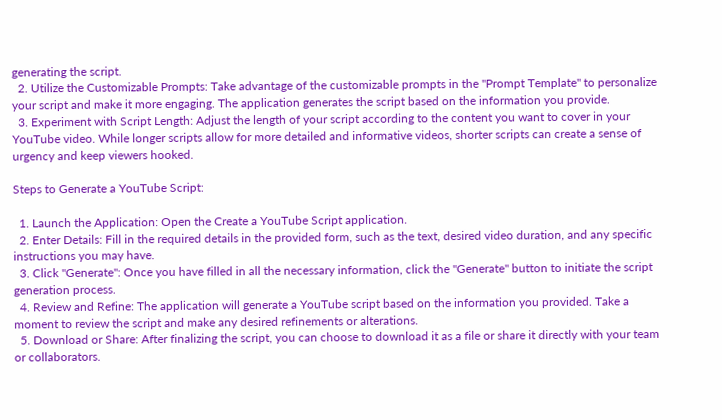generating the script.
  2. Utilize the Customizable Prompts: Take advantage of the customizable prompts in the "Prompt Template" to personalize your script and make it more engaging. The application generates the script based on the information you provide.
  3. Experiment with Script Length: Adjust the length of your script according to the content you want to cover in your YouTube video. While longer scripts allow for more detailed and informative videos, shorter scripts can create a sense of urgency and keep viewers hooked.

Steps to Generate a YouTube Script:

  1. Launch the Application: Open the Create a YouTube Script application.
  2. Enter Details: Fill in the required details in the provided form, such as the text, desired video duration, and any specific instructions you may have.
  3. Click "Generate": Once you have filled in all the necessary information, click the "Generate" button to initiate the script generation process.
  4. Review and Refine: The application will generate a YouTube script based on the information you provided. Take a moment to review the script and make any desired refinements or alterations.
  5. Download or Share: After finalizing the script, you can choose to download it as a file or share it directly with your team or collaborators.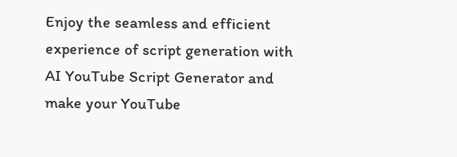Enjoy the seamless and efficient experience of script generation with AI YouTube Script Generator and make your YouTube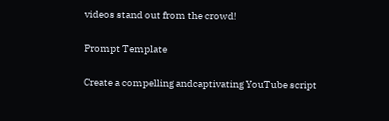videos stand out from the crowd!

Prompt Template

Create a compelling andcaptivating YouTube script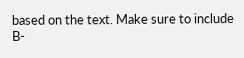based on the text. Make sure to include B-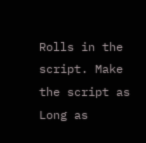Rolls in the script. Make the script as Long as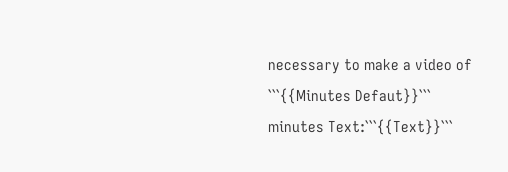necessary to make a video of ```{{Minutes Defaut}}``` minutes Text:```{{Text}}```